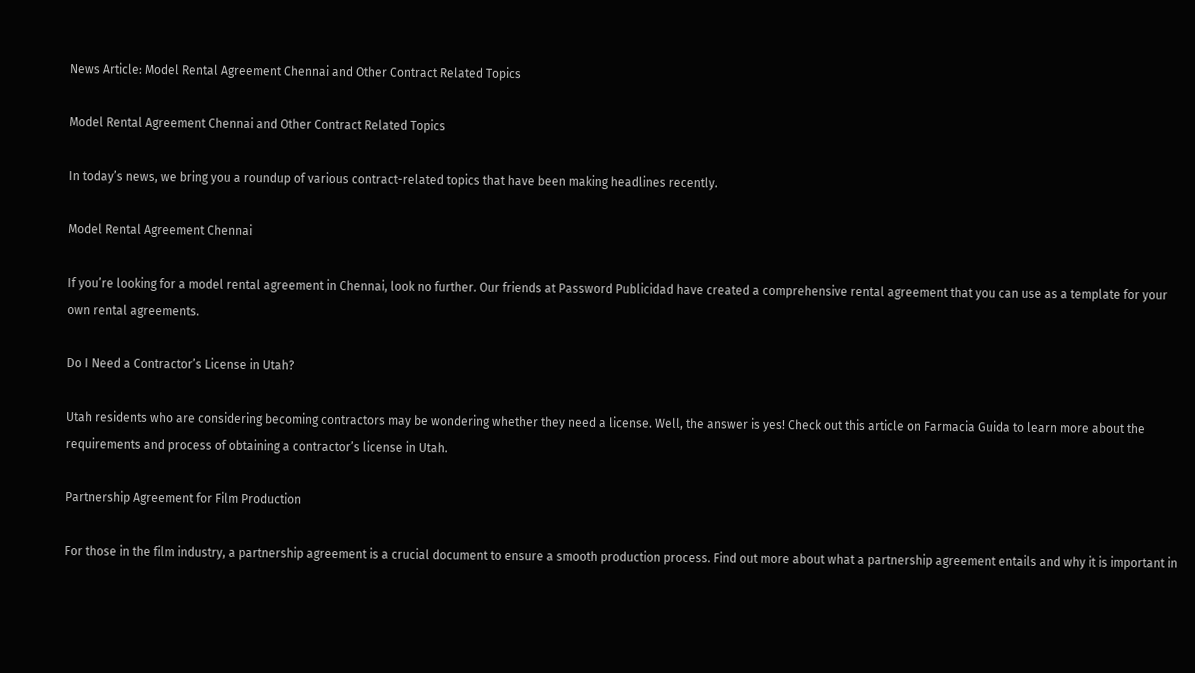News Article: Model Rental Agreement Chennai and Other Contract Related Topics

Model Rental Agreement Chennai and Other Contract Related Topics

In today’s news, we bring you a roundup of various contract-related topics that have been making headlines recently.

Model Rental Agreement Chennai

If you’re looking for a model rental agreement in Chennai, look no further. Our friends at Password Publicidad have created a comprehensive rental agreement that you can use as a template for your own rental agreements.

Do I Need a Contractor’s License in Utah?

Utah residents who are considering becoming contractors may be wondering whether they need a license. Well, the answer is yes! Check out this article on Farmacia Guida to learn more about the requirements and process of obtaining a contractor’s license in Utah.

Partnership Agreement for Film Production

For those in the film industry, a partnership agreement is a crucial document to ensure a smooth production process. Find out more about what a partnership agreement entails and why it is important in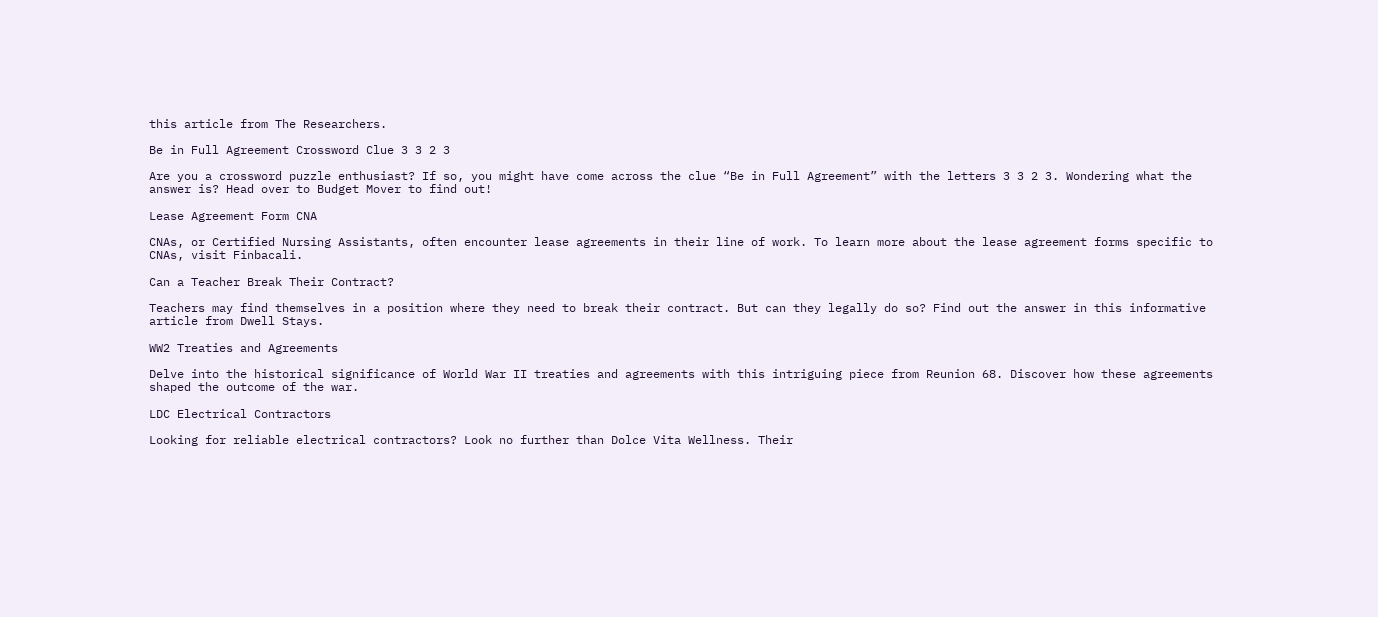this article from The Researchers.

Be in Full Agreement Crossword Clue 3 3 2 3

Are you a crossword puzzle enthusiast? If so, you might have come across the clue “Be in Full Agreement” with the letters 3 3 2 3. Wondering what the answer is? Head over to Budget Mover to find out!

Lease Agreement Form CNA

CNAs, or Certified Nursing Assistants, often encounter lease agreements in their line of work. To learn more about the lease agreement forms specific to CNAs, visit Finbacali.

Can a Teacher Break Their Contract?

Teachers may find themselves in a position where they need to break their contract. But can they legally do so? Find out the answer in this informative article from Dwell Stays.

WW2 Treaties and Agreements

Delve into the historical significance of World War II treaties and agreements with this intriguing piece from Reunion 68. Discover how these agreements shaped the outcome of the war.

LDC Electrical Contractors

Looking for reliable electrical contractors? Look no further than Dolce Vita Wellness. Their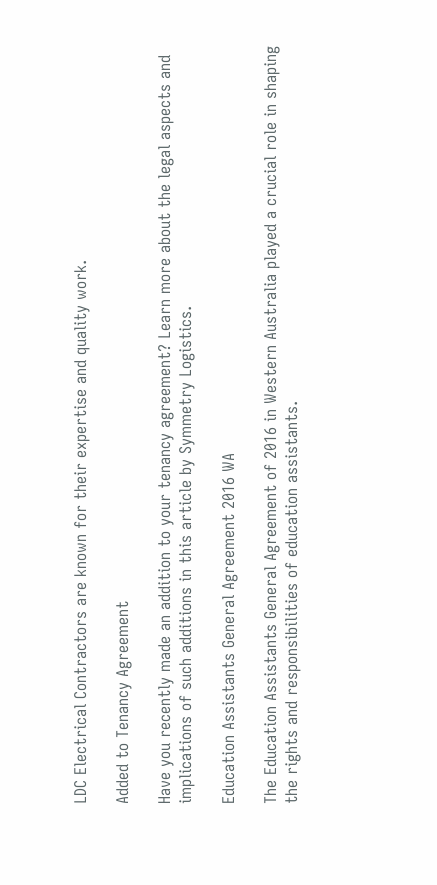LDC Electrical Contractors are known for their expertise and quality work.

Added to Tenancy Agreement

Have you recently made an addition to your tenancy agreement? Learn more about the legal aspects and implications of such additions in this article by Symmetry Logistics.

Education Assistants General Agreement 2016 WA

The Education Assistants General Agreement of 2016 in Western Australia played a crucial role in shaping the rights and responsibilities of education assistants.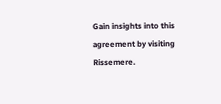Gain insights into this agreement by visiting Rissemere.